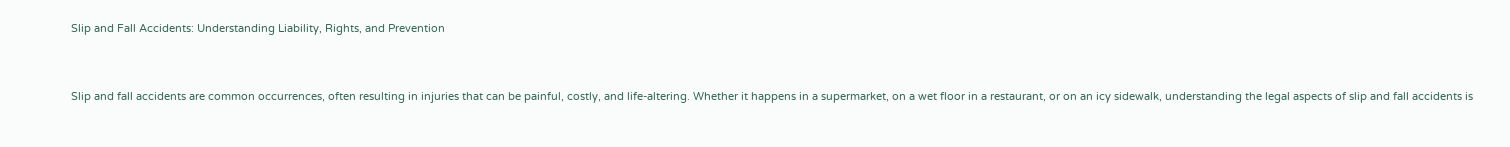Slip and Fall Accidents: Understanding Liability, Rights, and Prevention


Slip and fall accidents are common occurrences, often resulting in injuries that can be painful, costly, and life-altering. Whether it happens in a supermarket, on a wet floor in a restaurant, or on an icy sidewalk, understanding the legal aspects of slip and fall accidents is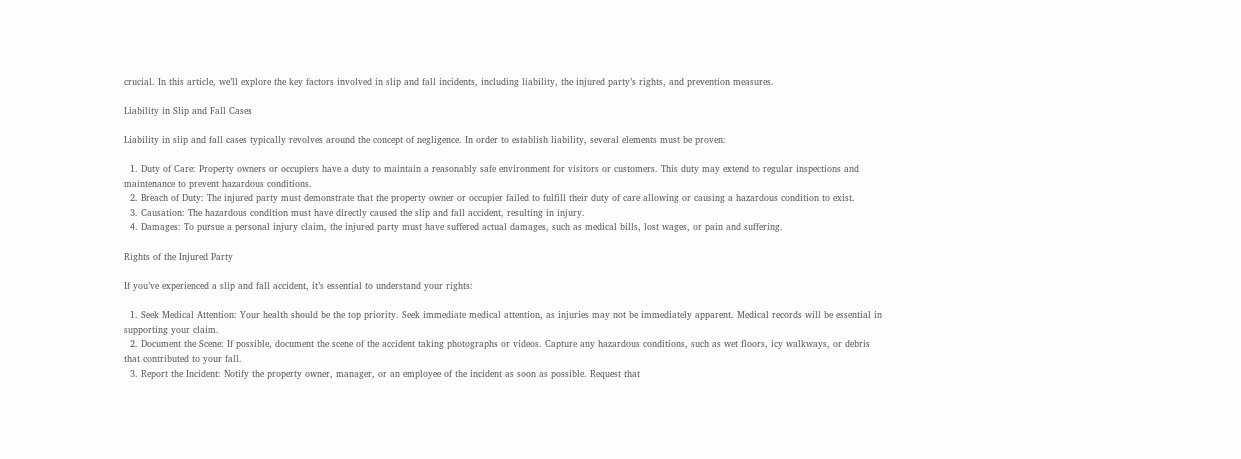crucial. In this article, we’ll explore the key factors involved in slip and fall incidents, including liability, the injured party’s rights, and prevention measures.

Liability in Slip and Fall Cases

Liability in slip and fall cases typically revolves around the concept of negligence. In order to establish liability, several elements must be proven:

  1. Duty of Care: Property owners or occupiers have a duty to maintain a reasonably safe environment for visitors or customers. This duty may extend to regular inspections and maintenance to prevent hazardous conditions.
  2. Breach of Duty: The injured party must demonstrate that the property owner or occupier failed to fulfill their duty of care allowing or causing a hazardous condition to exist.
  3. Causation: The hazardous condition must have directly caused the slip and fall accident, resulting in injury.
  4. Damages: To pursue a personal injury claim, the injured party must have suffered actual damages, such as medical bills, lost wages, or pain and suffering.

Rights of the Injured Party

If you’ve experienced a slip and fall accident, it’s essential to understand your rights:

  1. Seek Medical Attention: Your health should be the top priority. Seek immediate medical attention, as injuries may not be immediately apparent. Medical records will be essential in supporting your claim.
  2. Document the Scene: If possible, document the scene of the accident taking photographs or videos. Capture any hazardous conditions, such as wet floors, icy walkways, or debris that contributed to your fall.
  3. Report the Incident: Notify the property owner, manager, or an employee of the incident as soon as possible. Request that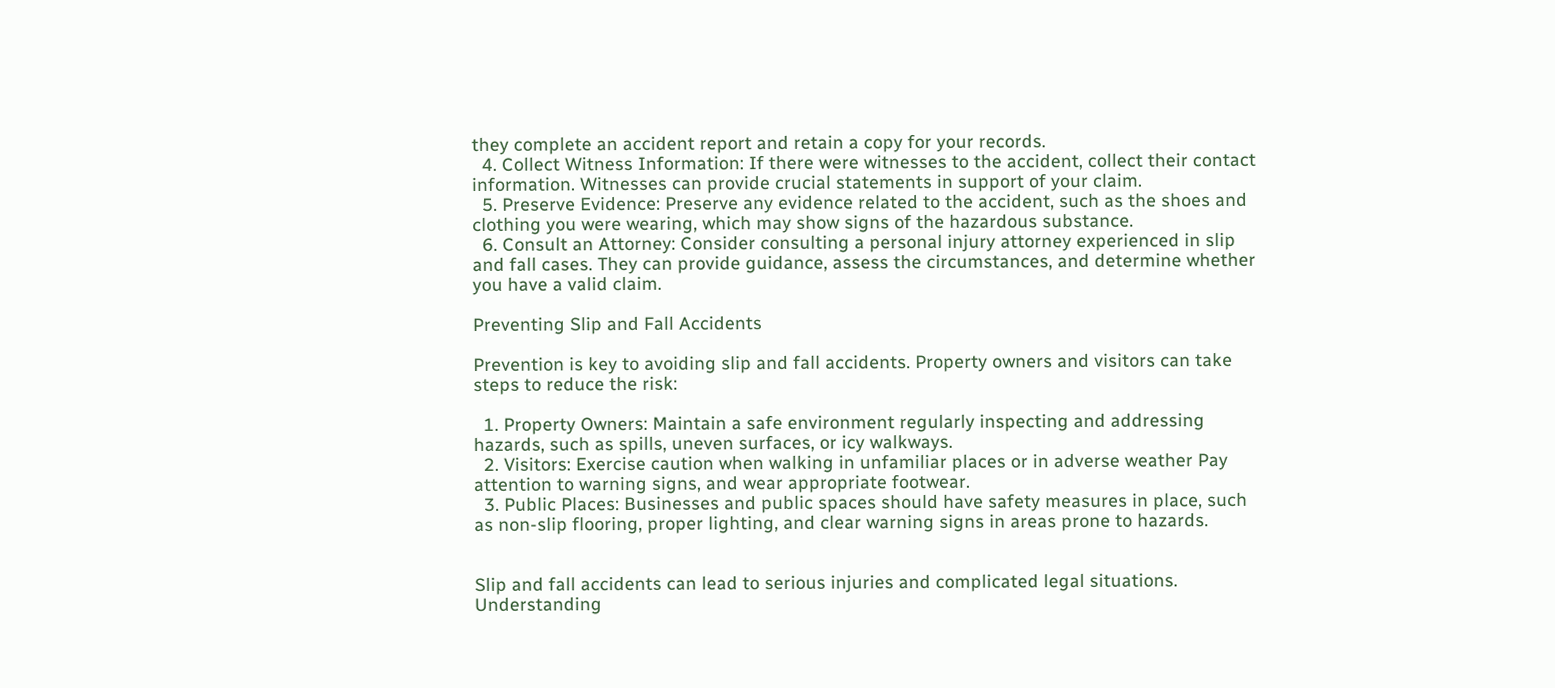they complete an accident report and retain a copy for your records.
  4. Collect Witness Information: If there were witnesses to the accident, collect their contact information. Witnesses can provide crucial statements in support of your claim.
  5. Preserve Evidence: Preserve any evidence related to the accident, such as the shoes and clothing you were wearing, which may show signs of the hazardous substance.
  6. Consult an Attorney: Consider consulting a personal injury attorney experienced in slip and fall cases. They can provide guidance, assess the circumstances, and determine whether you have a valid claim.

Preventing Slip and Fall Accidents

Prevention is key to avoiding slip and fall accidents. Property owners and visitors can take steps to reduce the risk:

  1. Property Owners: Maintain a safe environment regularly inspecting and addressing hazards, such as spills, uneven surfaces, or icy walkways.
  2. Visitors: Exercise caution when walking in unfamiliar places or in adverse weather Pay attention to warning signs, and wear appropriate footwear.
  3. Public Places: Businesses and public spaces should have safety measures in place, such as non-slip flooring, proper lighting, and clear warning signs in areas prone to hazards.


Slip and fall accidents can lead to serious injuries and complicated legal situations. Understanding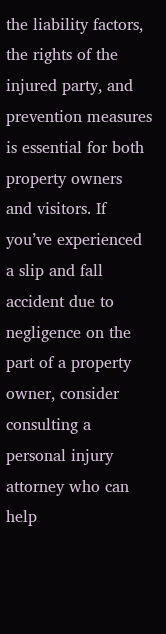the liability factors, the rights of the injured party, and prevention measures is essential for both property owners and visitors. If you’ve experienced a slip and fall accident due to negligence on the part of a property owner, consider consulting a personal injury attorney who can help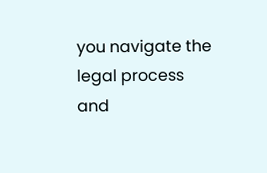you navigate the legal process and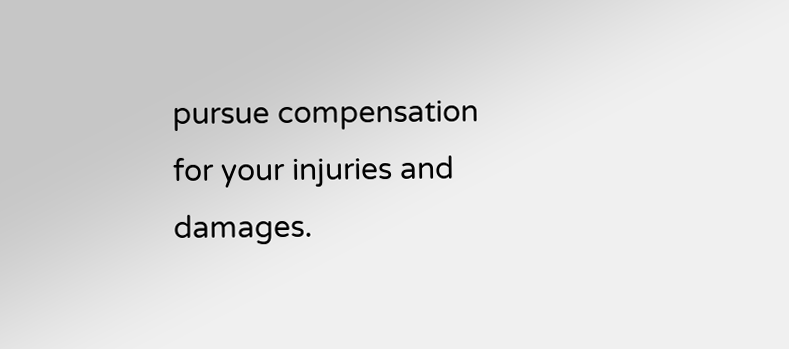pursue compensation for your injuries and damages.